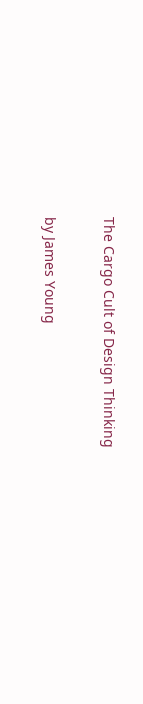The Cargo Cult of Design Thinking

by James Young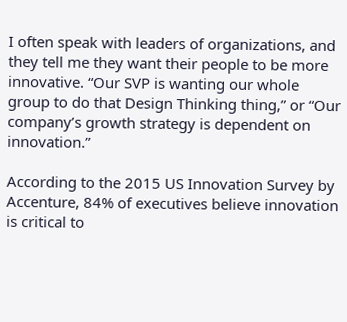I often speak with leaders of organizations, and they tell me they want their people to be more innovative. “Our SVP is wanting our whole group to do that Design Thinking thing,” or “Our company’s growth strategy is dependent on innovation.”

According to the 2015 US Innovation Survey by Accenture, 84% of executives believe innovation is critical to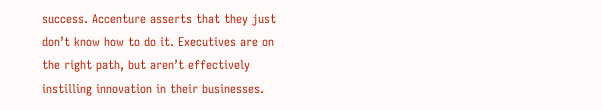success. Accenture asserts that they just don’t know how to do it. Executives are on the right path, but aren’t effectively instilling innovation in their businesses.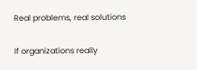Real problems, real solutions

If organizations really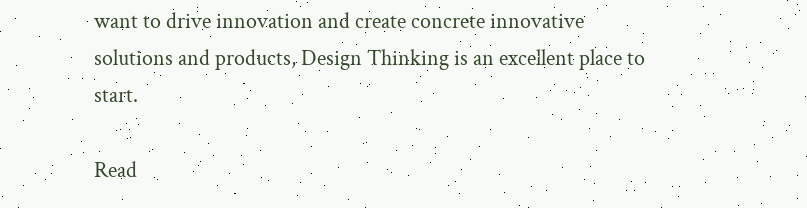want to drive innovation and create concrete innovative solutions and products, Design Thinking is an excellent place to start.

Read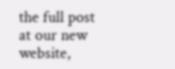the full post at our new website,